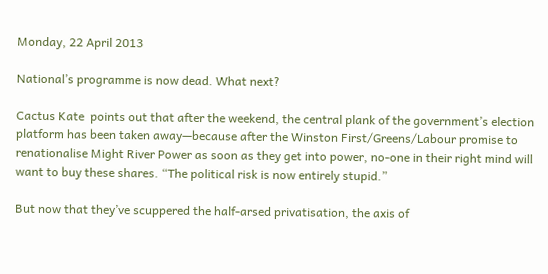Monday, 22 April 2013

National’s programme is now dead. What next?

Cactus Kate  points out that after the weekend, the central plank of the government’s election platform has been taken away—because after the Winston First/Greens/Labour promise to renationalise Might River Power as soon as they get into power, no-one in their right mind will want to buy these shares. “The political risk is now entirely stupid.”

But now that they’ve scuppered the half-arsed privatisation, the axis of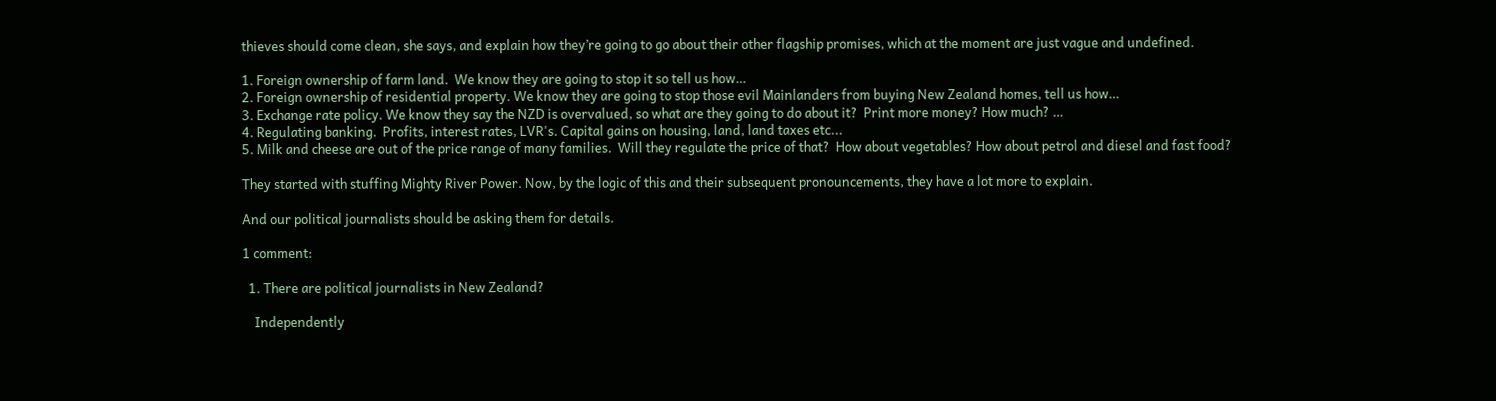thieves should come clean, she says, and explain how they’re going to go about their other flagship promises, which at the moment are just vague and undefined.

1. Foreign ownership of farm land.  We know they are going to stop it so tell us how…
2. Foreign ownership of residential property. We know they are going to stop those evil Mainlanders from buying New Zealand homes, tell us how…
3. Exchange rate policy. We know they say the NZD is overvalued, so what are they going to do about it?  Print more money? How much? …
4. Regulating banking.  Profits, interest rates, LVR's. Capital gains on housing, land, land taxes etc...
5. Milk and cheese are out of the price range of many families.  Will they regulate the price of that?  How about vegetables? How about petrol and diesel and fast food?

They started with stuffing Mighty River Power. Now, by the logic of this and their subsequent pronouncements, they have a lot more to explain.

And our political journalists should be asking them for details.

1 comment:

  1. There are political journalists in New Zealand?

    Independently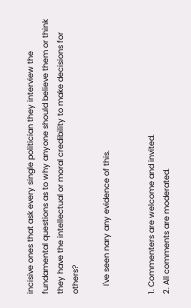incisive ones that ask every single politician they interview the fundamental questions as to why anyone should believe them or think they have the intellectual or moral credibility to make decisions for others?

    I've seen nary any evidence of this.


1. Commenters are welcome and invited.
2. All comments are moderated.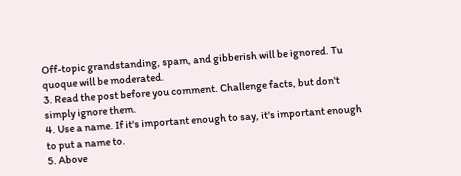Off-topic grandstanding, spam, and gibberish will be ignored. Tu quoque will be moderated.
3. Read the post before you comment. Challenge facts, but don't simply ignore them.
4. Use a name. If it's important enough to say, it's important enough to put a name to.
5. Above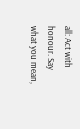all: Act with honour. Say what you mean,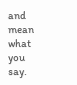and mean what you say.